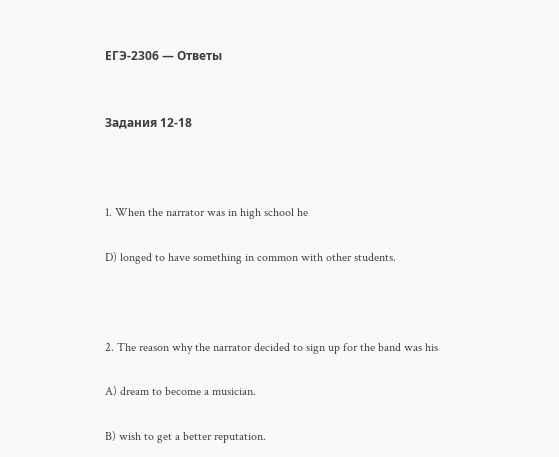ЕГЭ-2306 — Ответы


Задания 12-18



1. When the narrator was in high school he

D) longed to have something in common with other students.



2. The reason why the narrator decided to sign up for the band was his

A) dream to become a musician.

B) wish to get a better reputation.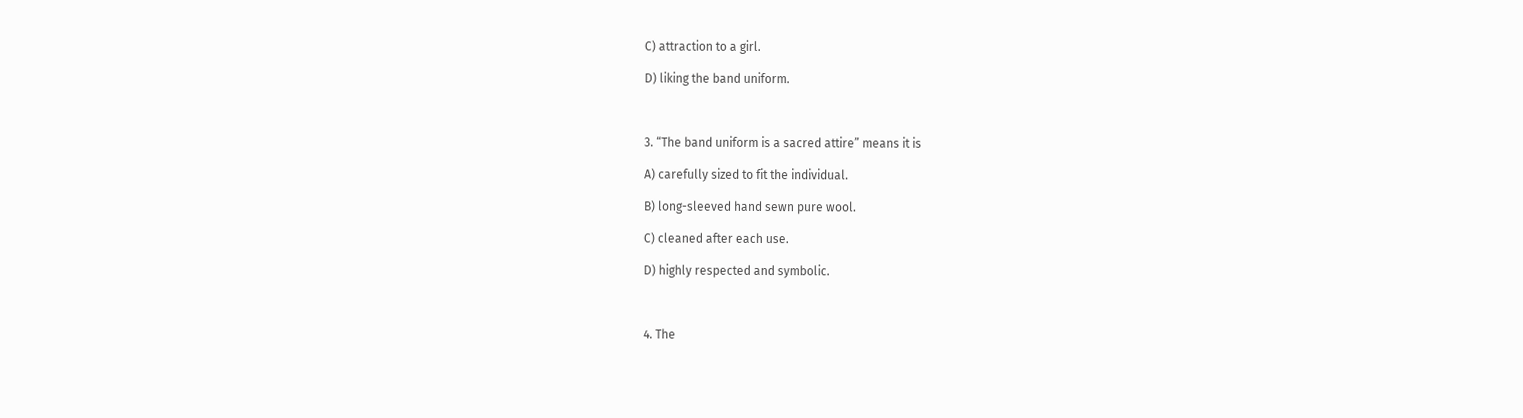C) attraction to a girl.

D) liking the band uniform.



3. “The band uniform is a sacred attire” means it is

A) carefully sized to fit the individual.

B) long-sleeved hand sewn pure wool.

C) cleaned after each use.

D) highly respected and symbolic.



4. The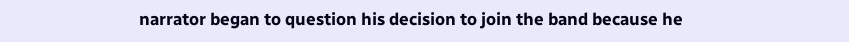narrator began to question his decision to join the band because he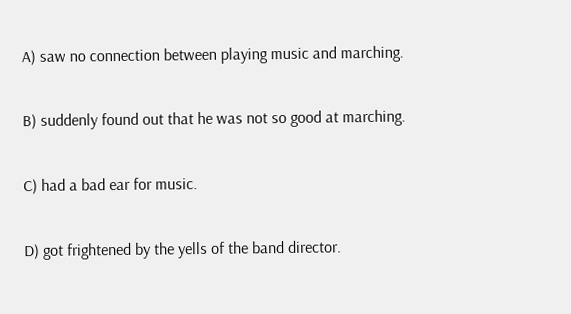A) saw no connection between playing music and marching.

B) suddenly found out that he was not so good at marching.

C) had a bad ear for music.

D) got frightened by the yells of the band director.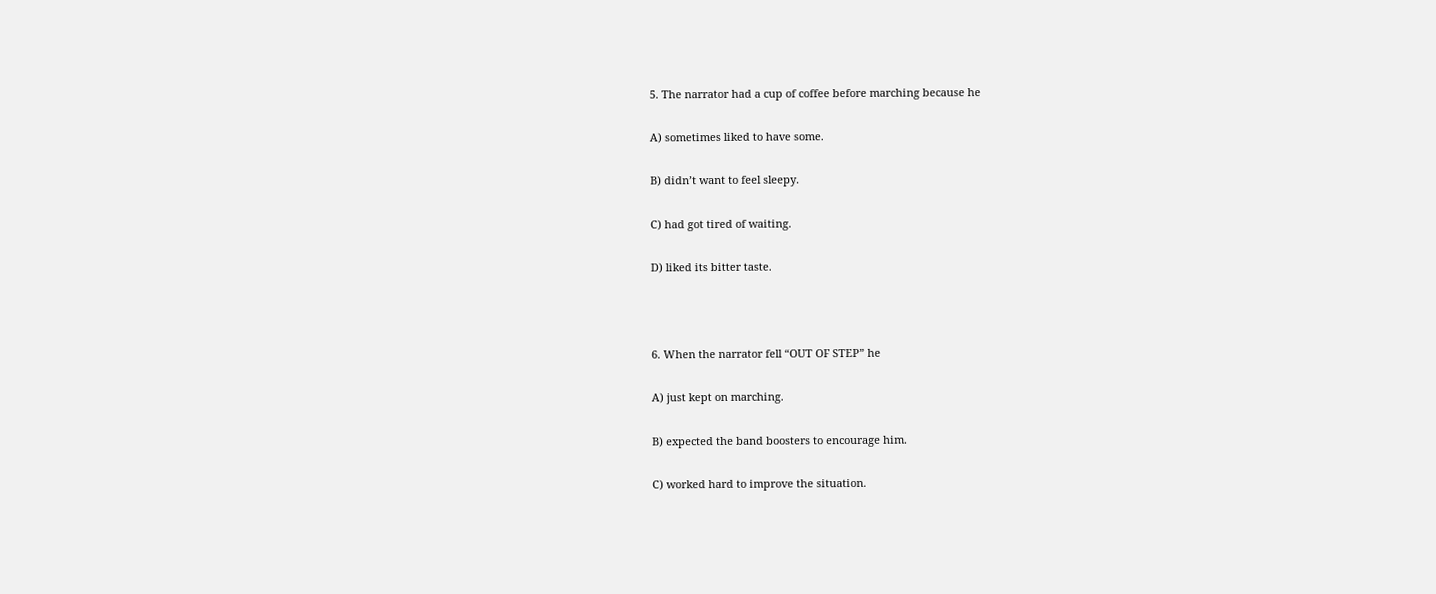5. The narrator had a cup of coffee before marching because he

A) sometimes liked to have some.

B) didn’t want to feel sleepy.

C) had got tired of waiting.

D) liked its bitter taste.



6. When the narrator fell “OUT OF STEP” he

A) just kept on marching.

B) expected the band boosters to encourage him.

C) worked hard to improve the situation.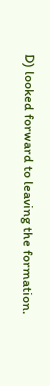D) looked forward to leaving the formation.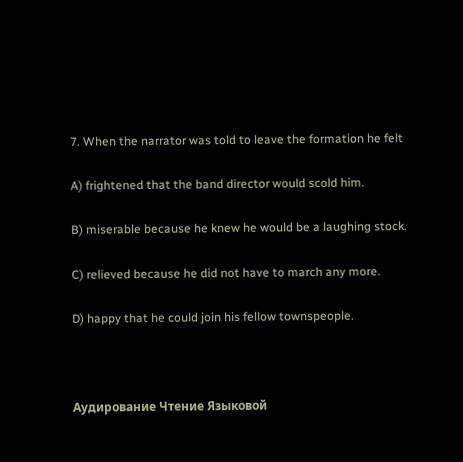7. When the narrator was told to leave the formation he felt

A) frightened that the band director would scold him.

B) miserable because he knew he would be a laughing stock.

C) relieved because he did not have to march any more.

D) happy that he could join his fellow townspeople.



Аудирование Чтение Языковой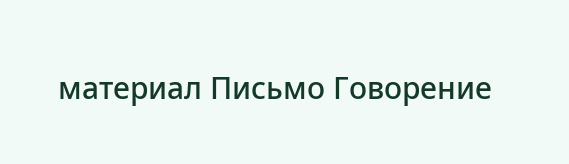материал Письмо Говорение